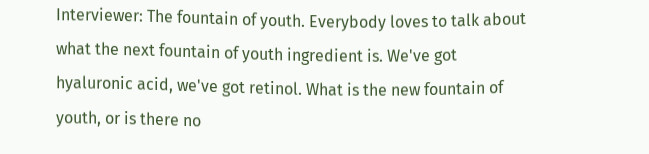Interviewer: The fountain of youth. Everybody loves to talk about what the next fountain of youth ingredient is. We've got hyaluronic acid, we've got retinol. What is the new fountain of youth, or is there no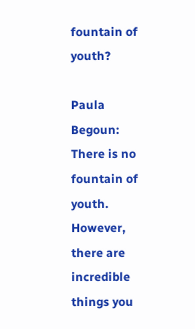fountain of youth?

Paula Begoun: There is no fountain of youth. However, there are incredible things you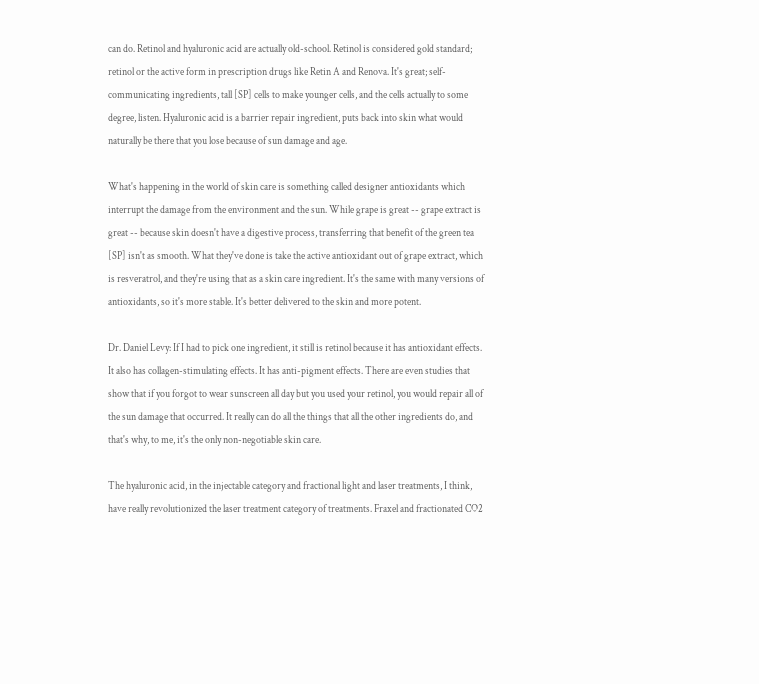can do. Retinol and hyaluronic acid are actually old-school. Retinol is considered gold standard; retinol or the active form in prescription drugs like Retin A and Renova. It's great; self-communicating ingredients, tall [SP] cells to make younger cells, and the cells actually to some degree, listen. Hyaluronic acid is a barrier repair ingredient, puts back into skin what would naturally be there that you lose because of sun damage and age.

What's happening in the world of skin care is something called designer antioxidants which interrupt the damage from the environment and the sun. While grape is great -- grape extract is great -- because skin doesn't have a digestive process, transferring that benefit of the green tea [SP] isn't as smooth. What they've done is take the active antioxidant out of grape extract, which is resveratrol, and they're using that as a skin care ingredient. It's the same with many versions of antioxidants, so it's more stable. It's better delivered to the skin and more potent.

Dr. Daniel Levy: If I had to pick one ingredient, it still is retinol because it has antioxidant effects. It also has collagen-stimulating effects. It has anti-pigment effects. There are even studies that show that if you forgot to wear sunscreen all day but you used your retinol, you would repair all of the sun damage that occurred. It really can do all the things that all the other ingredients do, and that's why, to me, it's the only non-negotiable skin care.

The hyaluronic acid, in the injectable category and fractional light and laser treatments, I think, have really revolutionized the laser treatment category of treatments. Fraxel and fractionated CO2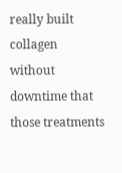really built collagen without downtime that those treatments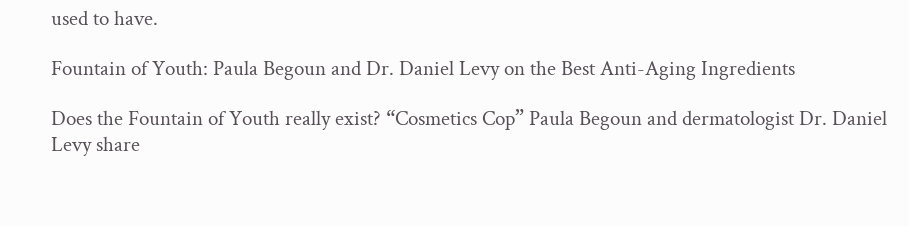used to have.

Fountain of Youth: Paula Begoun and Dr. Daniel Levy on the Best Anti-Aging Ingredients

Does the Fountain of Youth really exist? “Cosmetics Cop” Paula Begoun and dermatologist Dr. Daniel Levy share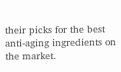their picks for the best anti-aging ingredients on the market.